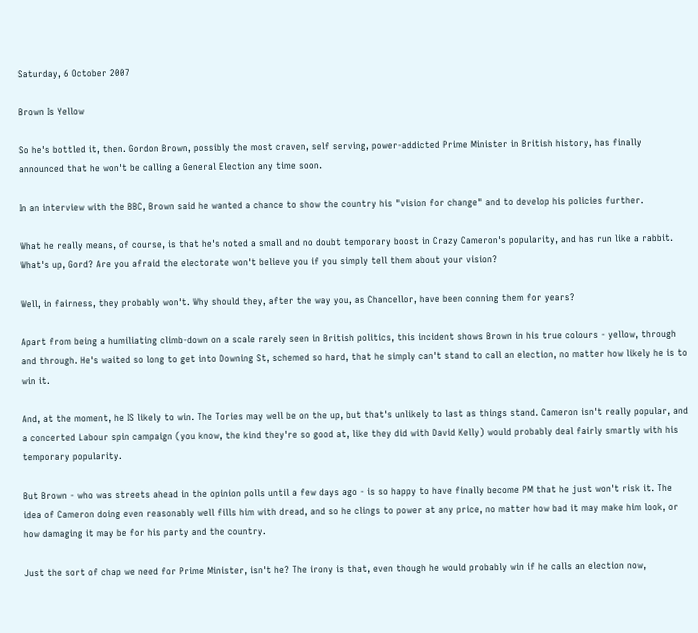Saturday, 6 October 2007

Brown Is Yellow

So he's bottled it, then. Gordon Brown, possibly the most craven, self serving, power-addicted Prime Minister in British history, has finally announced that he won't be calling a General Election any time soon.

In an interview with the BBC, Brown said he wanted a chance to show the country his "vision for change" and to develop his policies further.

What he really means, of course, is that he's noted a small and no doubt temporary boost in Crazy Cameron's popularity, and has run like a rabbit. What's up, Gord? Are you afraid the electorate won't believe you if you simply tell them about your vision?

Well, in fairness, they probably won't. Why should they, after the way you, as Chancellor, have been conning them for years?

Apart from being a humiliating climb-down on a scale rarely seen in British politics, this incident shows Brown in his true colours - yellow, through and through. He's waited so long to get into Downing St, schemed so hard, that he simply can't stand to call an election, no matter how likely he is to win it.

And, at the moment, he IS likely to win. The Tories may well be on the up, but that's unlikely to last as things stand. Cameron isn't really popular, and a concerted Labour spin campaign (you know, the kind they're so good at, like they did with David Kelly) would probably deal fairly smartly with his temporary popularity.

But Brown - who was streets ahead in the opinion polls until a few days ago - is so happy to have finally become PM that he just won't risk it. The idea of Cameron doing even reasonably well fills him with dread, and so he clings to power at any price, no matter how bad it may make him look, or how damaging it may be for his party and the country.

Just the sort of chap we need for Prime Minister, isn't he? The irony is that, even though he would probably win if he calls an election now,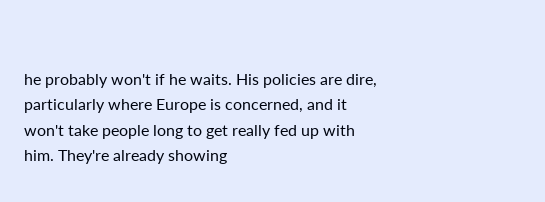he probably won't if he waits. His policies are dire, particularly where Europe is concerned, and it won't take people long to get really fed up with him. They're already showing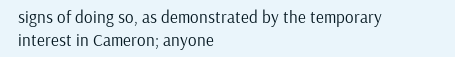signs of doing so, as demonstrated by the temporary interest in Cameron; anyone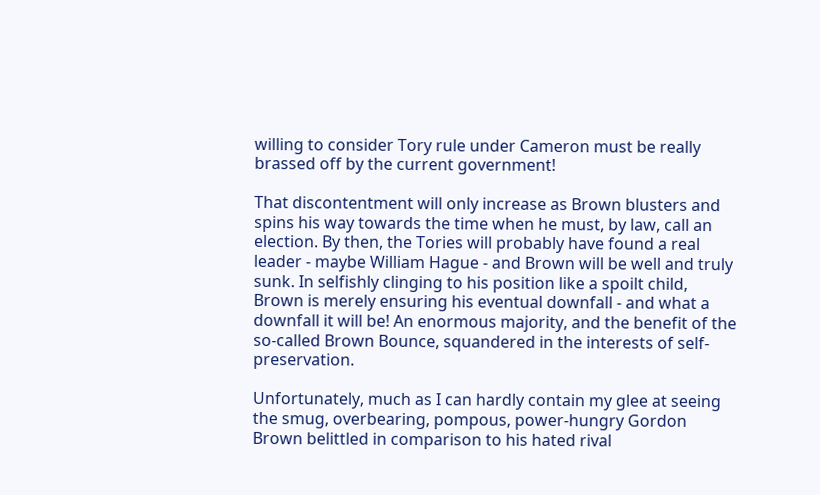willing to consider Tory rule under Cameron must be really brassed off by the current government!

That discontentment will only increase as Brown blusters and spins his way towards the time when he must, by law, call an election. By then, the Tories will probably have found a real leader - maybe William Hague - and Brown will be well and truly sunk. In selfishly clinging to his position like a spoilt child, Brown is merely ensuring his eventual downfall - and what a downfall it will be! An enormous majority, and the benefit of the so-called Brown Bounce, squandered in the interests of self-preservation.

Unfortunately, much as I can hardly contain my glee at seeing the smug, overbearing, pompous, power-hungry Gordon Brown belittled in comparison to his hated rival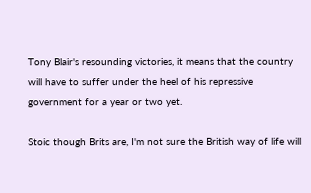Tony Blair's resounding victories, it means that the country will have to suffer under the heel of his repressive government for a year or two yet.

Stoic though Brits are, I'm not sure the British way of life will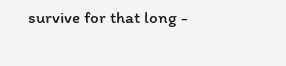survive for that long -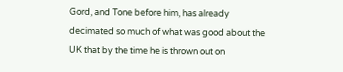Gord, and Tone before him, has already decimated so much of what was good about the UK that by the time he is thrown out on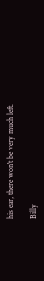his ear, there won't be very much left.

Billy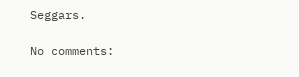Seggars.

No comments: